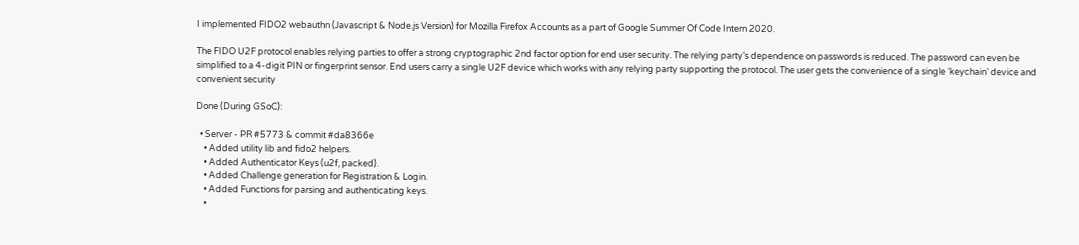I implemented FIDO2 webauthn (Javascript & Node.js Version) for Mozilla Firefox Accounts as a part of Google Summer Of Code Intern 2020.

The FIDO U2F protocol enables relying parties to offer a strong cryptographic 2nd factor option for end user security. The relying party’s dependence on passwords is reduced. The password can even be simplified to a 4-digit PIN or fingerprint sensor. End users carry a single U2F device which works with any relying party supporting the protocol. The user gets the convenience of a single ‘keychain’ device and convenient security

Done (During GSoC):

  • Server - PR #5773 & commit #da8366e
    • Added utility lib and fido2 helpers.
    • Added Authenticator Keys (u2f, packed).
    • Added Challenge generation for Registration & Login.
    • Added Functions for parsing and authenticating keys.
    •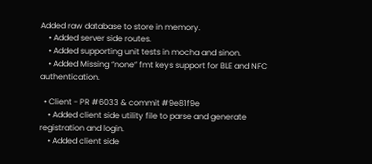Added raw database to store in memory.
    • Added server side routes.
    • Added supporting unit tests in mocha and sinon.
    • Added Missing “none” fmt keys support for BLE and NFC authentication.

  • Client - PR #6033 & commit #9e81f9e
    • Added client side utility file to parse and generate registration and login.
    • Added client side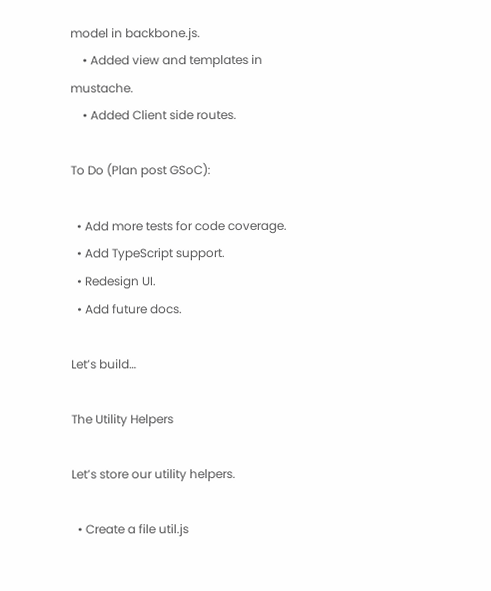model in backbone.js.
    • Added view and templates in mustache.
    • Added Client side routes.

To Do (Plan post GSoC):

  • Add more tests for code coverage.
  • Add TypeScript support.
  • Redesign UI.
  • Add future docs.

Let’s build…

The Utility Helpers

Let’s store our utility helpers.

  • Create a file util.js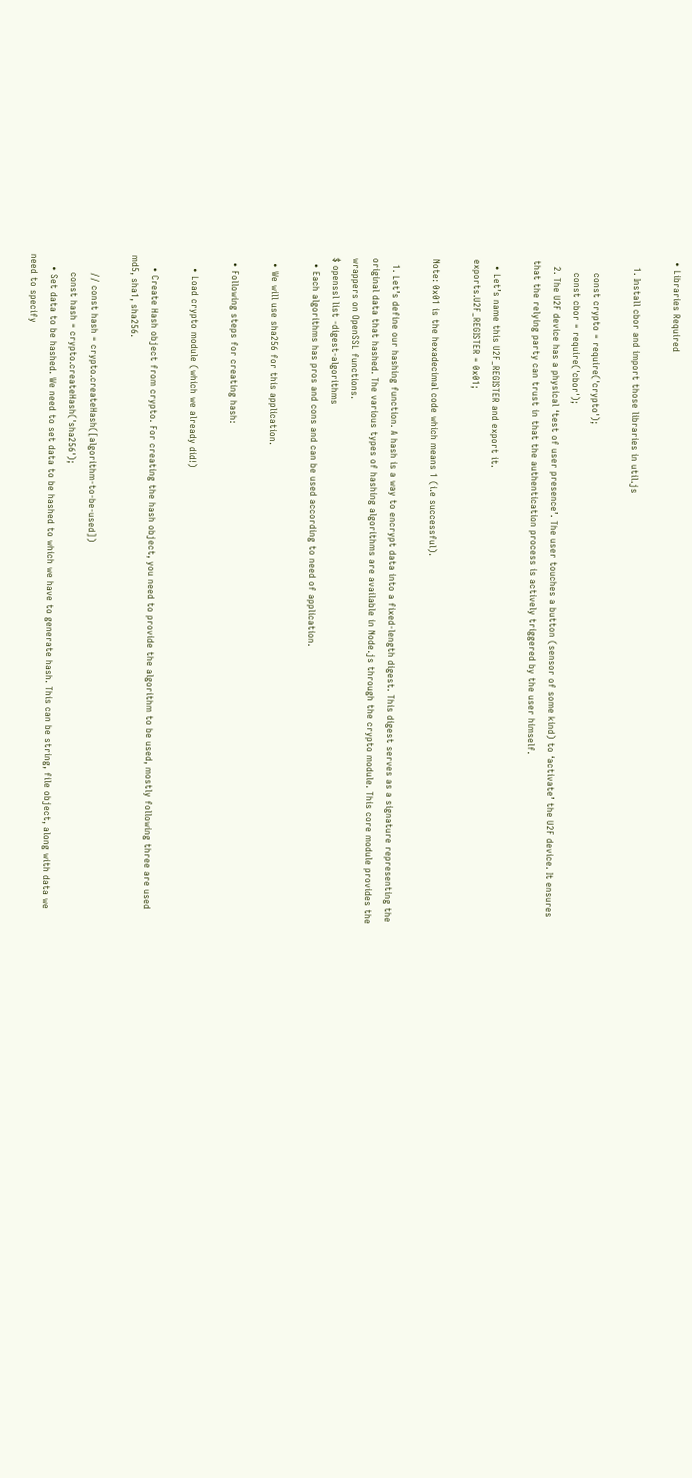• Libraries Required

  1. Install cbor and import those libraries in util.js

    const crypto = require('crypto');
    const cbor = require('cbor');
  2. The U2F device has a physical ‘test of user presence’. The user touches a button (sensor of some kind) to ‘activate’ the U2F device. It ensures that the relying party can trust in that the authentication process is actively triggered by the user himself.

  • Let’s name this U2F_REGISTER and export it.
exports.U2F_REGISTER = 0x01;

Note: 0x01 is the hexadecimal code which means 1 (i.e successful).

  1. Let’s define our hashing function. A hash is a way to encrypt data into a fixed-length digest. This digest serves as a signature representing the original data that hashed. The various types of hashing algorithms are available in Node.js through the crypto module. This core module provides the wrappers on OpenSSL functions.
$ openssl list -digest-algorithms
  • Each algorithms has pros and cons and can be used according to need of application.

  • We will use sha256 for this application.

  • Following steps for creating hash:

    • Load crypto module (which we already did!)

    • Create Hash object from crypto. For creating the hash object, you need to provide the algorithm to be used, mostly following three are used md5, sha1, sha256.

      // const hash = crypto.createHash([algorithm-to-be-used])
      const hash = crypto.createHash('sha256');
    • Set data to be hashed. We need to set data to be hashed to which we have to generate hash. This can be string, file object, along with data we need to specify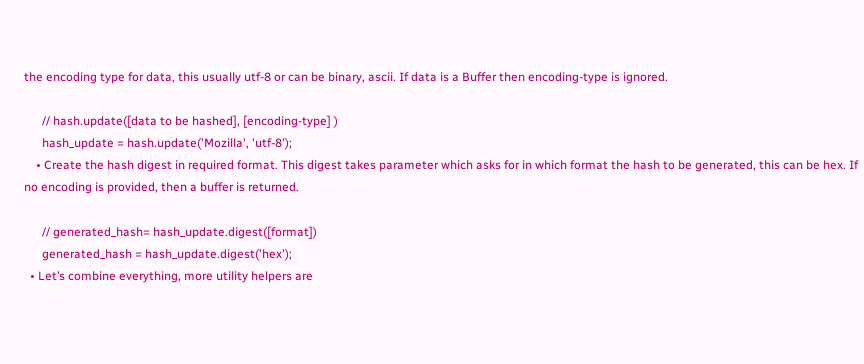the encoding type for data, this usually utf-8 or can be binary, ascii. If data is a Buffer then encoding-type is ignored.

      // hash.update([data to be hashed], [encoding-type] )
      hash_update = hash.update('Mozilla', 'utf-8');
    • Create the hash digest in required format. This digest takes parameter which asks for in which format the hash to be generated, this can be hex. If no encoding is provided, then a buffer is returned.

      // generated_hash= hash_update.digest([format])
      generated_hash = hash_update.digest('hex');
  • Let’s combine everything, more utility helpers are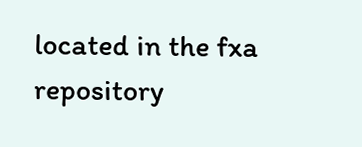located in the fxa repository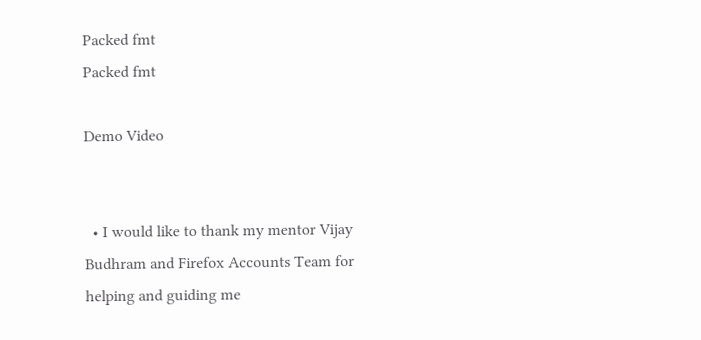Packed fmt
Packed fmt

Demo Video


  • I would like to thank my mentor Vijay Budhram and Firefox Accounts Team for helping and guiding me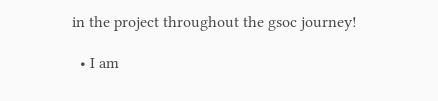in the project throughout the gsoc journey!

  • I am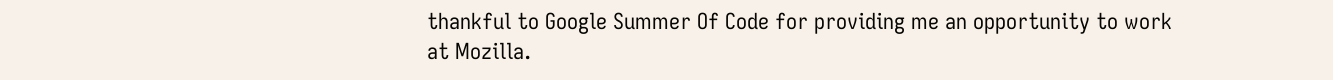thankful to Google Summer Of Code for providing me an opportunity to work at Mozilla.